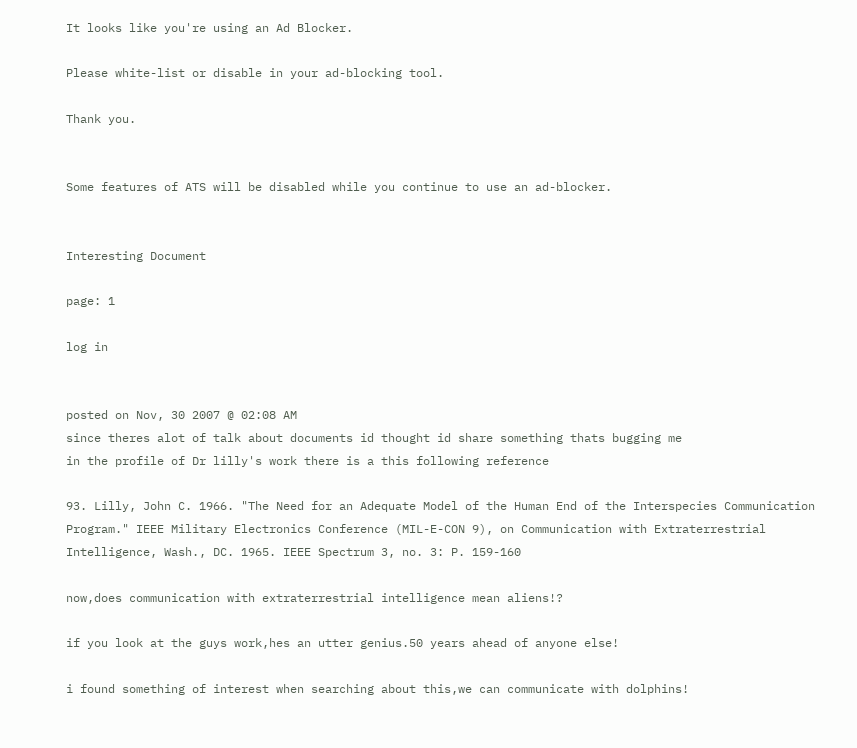It looks like you're using an Ad Blocker.

Please white-list or disable in your ad-blocking tool.

Thank you.


Some features of ATS will be disabled while you continue to use an ad-blocker.


Interesting Document

page: 1

log in


posted on Nov, 30 2007 @ 02:08 AM
since theres alot of talk about documents id thought id share something thats bugging me
in the profile of Dr lilly's work there is a this following reference

93. Lilly, John C. 1966. "The Need for an Adequate Model of the Human End of the Interspecies Communication Program." IEEE Military Electronics Conference (MIL-E-CON 9), on Communication with Extraterrestrial Intelligence, Wash., DC. 1965. IEEE Spectrum 3, no. 3: P. 159-160

now,does communication with extraterrestrial intelligence mean aliens!?

if you look at the guys work,hes an utter genius.50 years ahead of anyone else!

i found something of interest when searching about this,we can communicate with dolphins!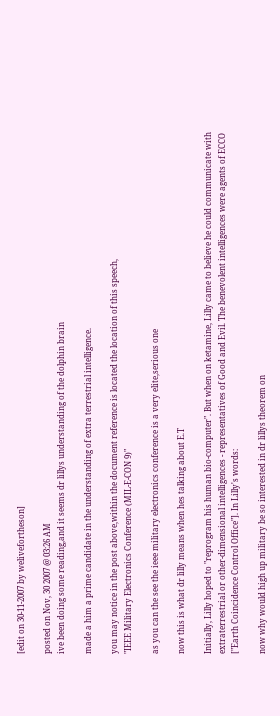[edit on 30-11-2007 by welivefortheson]

posted on Nov, 30 2007 @ 03:26 AM
ive been doing some reading,and it seems dr lillys understanding of the dolphin brain

made a him a prime candidate in the understanding of extra terrestrial intelligence.

you may notice in the post above,within the document reference is located the location of this speech,
"IEEE Military Electronics Conference (MIL-E-CON 9)"

as you can the see the ieee military electronics conference is a very elite,serious one

now this is what dr lilly means when hes talking about E.T

Initially, Lilly hoped to "reprogram his human bio-computer". But when on ketamine, Lilly came to believe he could communicate with extraterrestrial or other-dimensional intelligences - representatives of Good and Evil. The benevolent intelligences were agents of ECCO ["Earth Coincidence Control Office"]. In Lilly's words:

now why would high up military be so interested in dr lillys theorem on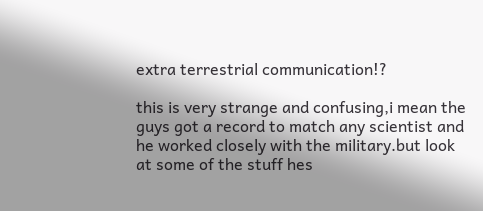extra terrestrial communication!?

this is very strange and confusing,i mean the guys got a record to match any scientist and he worked closely with the military.but look at some of the stuff hes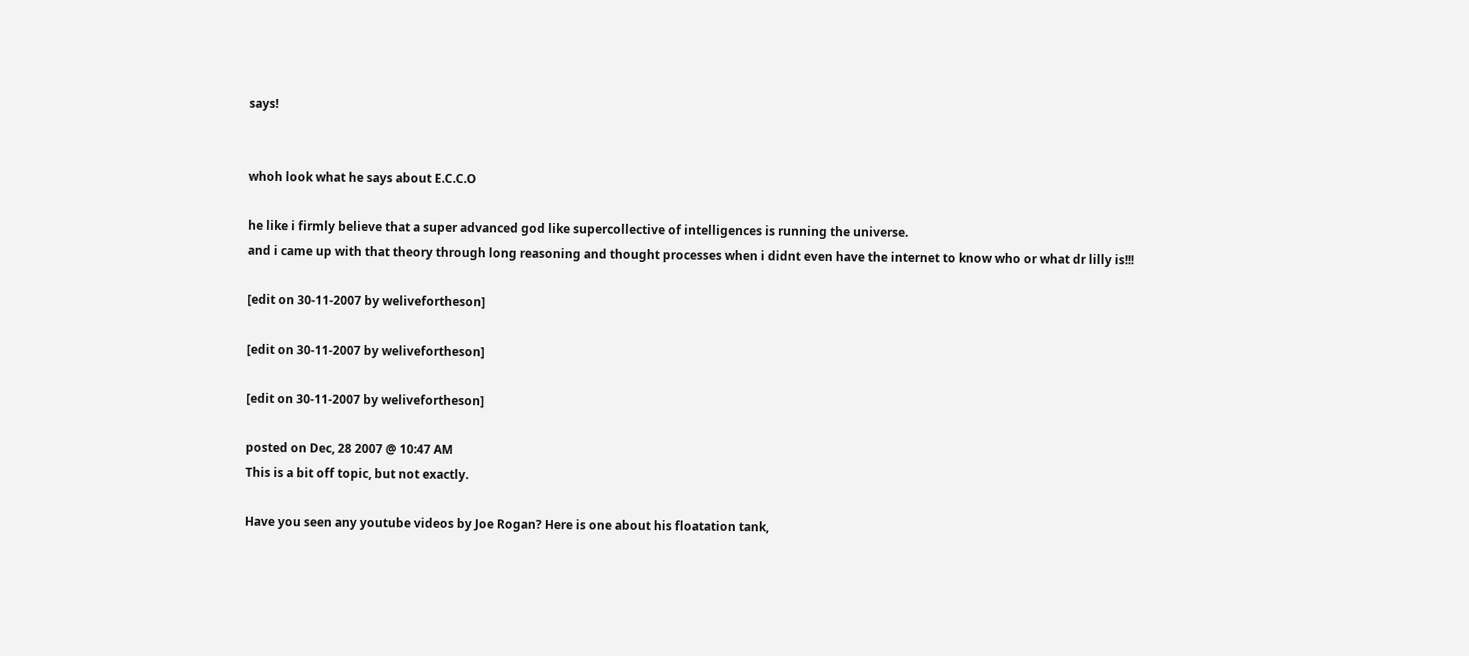says!


whoh look what he says about E.C.C.O

he like i firmly believe that a super advanced god like supercollective of intelligences is running the universe.
and i came up with that theory through long reasoning and thought processes when i didnt even have the internet to know who or what dr lilly is!!!

[edit on 30-11-2007 by welivefortheson]

[edit on 30-11-2007 by welivefortheson]

[edit on 30-11-2007 by welivefortheson]

posted on Dec, 28 2007 @ 10:47 AM
This is a bit off topic, but not exactly.

Have you seen any youtube videos by Joe Rogan? Here is one about his floatation tank,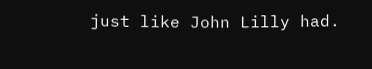just like John Lilly had.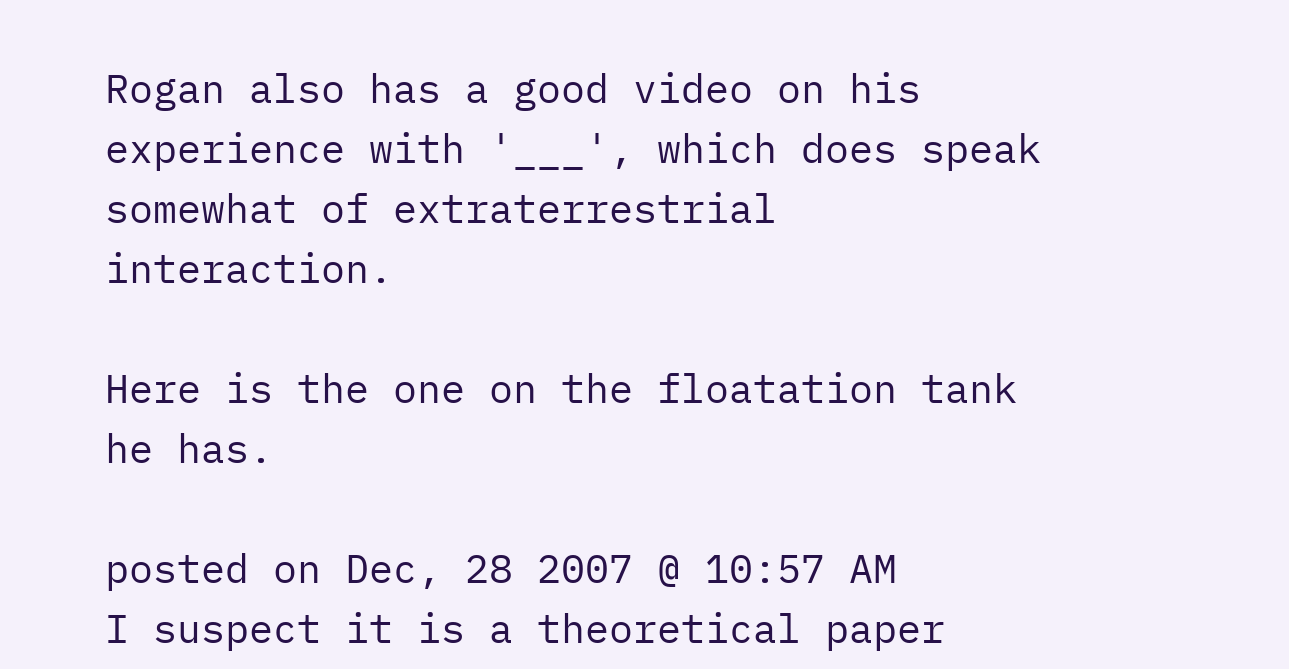Rogan also has a good video on his experience with '___', which does speak somewhat of extraterrestrial interaction.

Here is the one on the floatation tank he has.

posted on Dec, 28 2007 @ 10:57 AM
I suspect it is a theoretical paper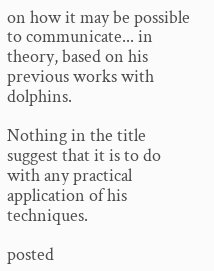on how it may be possible to communicate... in theory, based on his previous works with dolphins.

Nothing in the title suggest that it is to do with any practical application of his techniques.

posted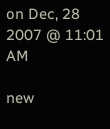on Dec, 28 2007 @ 11:01 AM

new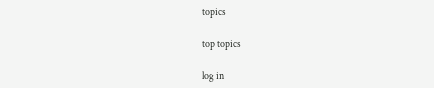topics

top topics

log in